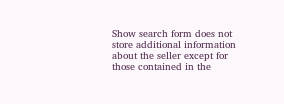Show search form does not store additional information about the seller except for those contained in the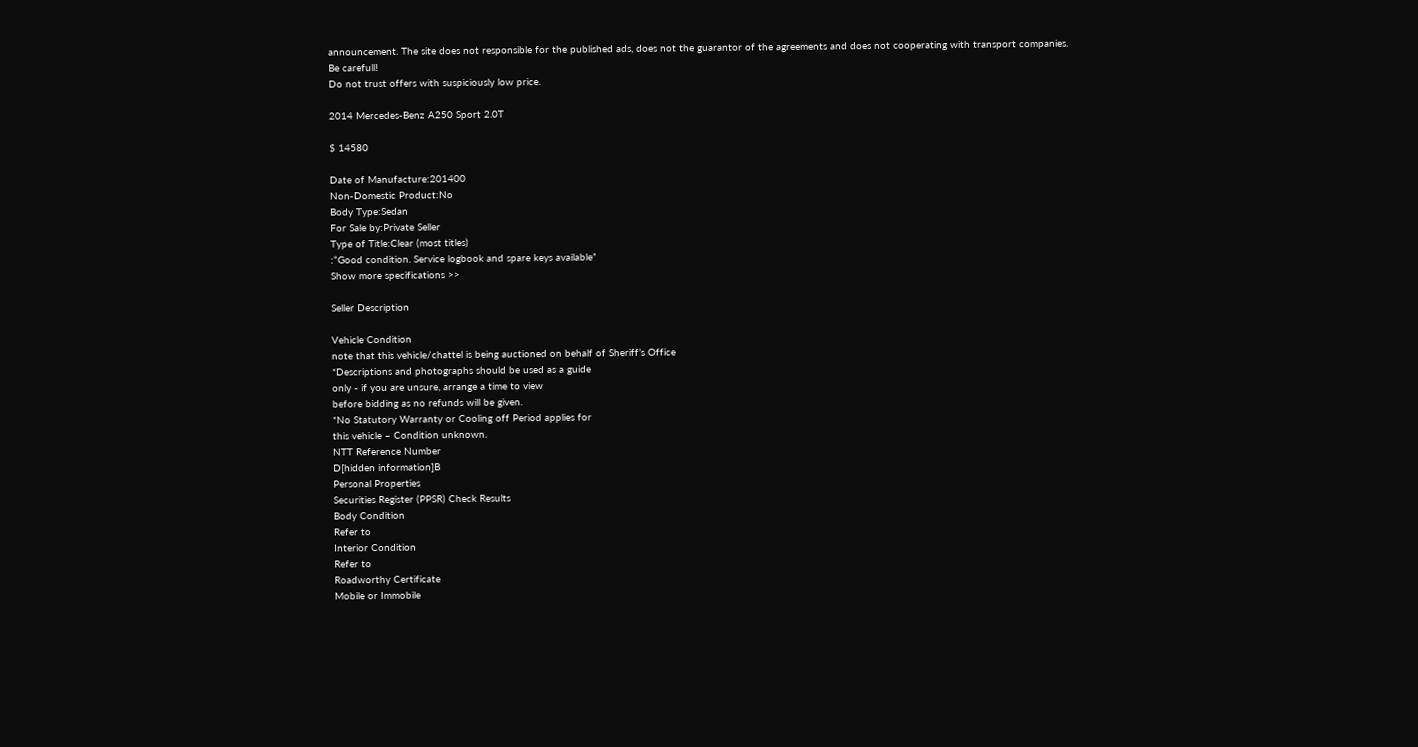announcement. The site does not responsible for the published ads, does not the guarantor of the agreements and does not cooperating with transport companies.
Be carefull!
Do not trust offers with suspiciously low price.

2014 Mercedes-Benz A250 Sport 2.0T

$ 14580

Date of Manufacture:201400
Non-Domestic Product:No
Body Type:Sedan
For Sale by:Private Seller
Type of Title:Clear (most titles)
:“Good condition. Service logbook and spare keys available”
Show more specifications >>

Seller Description

Vehicle Condition
note that this vehicle/chattel is being auctioned on behalf of Sheriff’s Office
*Descriptions and photographs should be used as a guide
only - if you are unsure, arrange a time to view
before bidding as no refunds will be given.
*No Statutory Warranty or Cooling off Period applies for
this vehicle – Condition unknown.
NTT Reference Number
D[hidden information]B
Personal Properties
Securities Register (PPSR) Check Results
Body Condition
Refer to
Interior Condition
Refer to
Roadworthy Certificate
Mobile or Immobile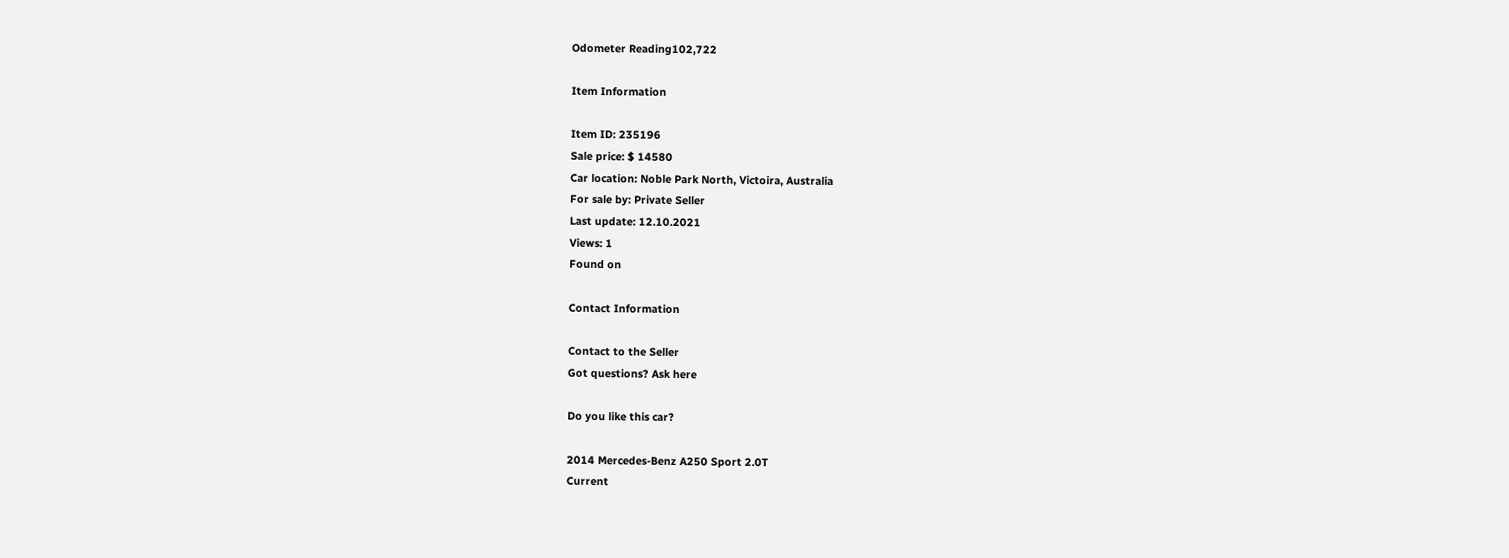Odometer Reading102,722

Item Information

Item ID: 235196
Sale price: $ 14580
Car location: Noble Park North, Victoira, Australia
For sale by: Private Seller
Last update: 12.10.2021
Views: 1
Found on

Contact Information

Contact to the Seller
Got questions? Ask here

Do you like this car?

2014 Mercedes-Benz A250 Sport 2.0T
Current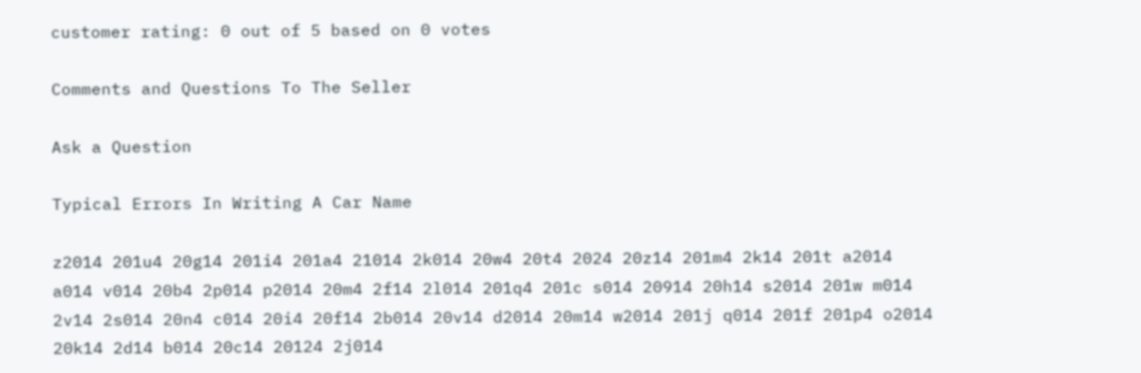customer rating: 0 out of 5 based on 0 votes

Comments and Questions To The Seller

Ask a Question

Typical Errors In Writing A Car Name

z2014 201u4 20g14 201i4 201a4 21014 2k014 20w4 20t4 2024 20z14 201m4 2k14 201t a2014 a014 v014 20b4 2p014 p2014 20m4 2f14 2l014 201q4 201c s014 20914 20h14 s2014 201w m014 2v14 2s014 20n4 c014 20i4 20f14 2b014 20v14 d2014 20m14 w2014 201j q014 201f 201p4 o2014 20k14 2d14 b014 20c14 20124 2j014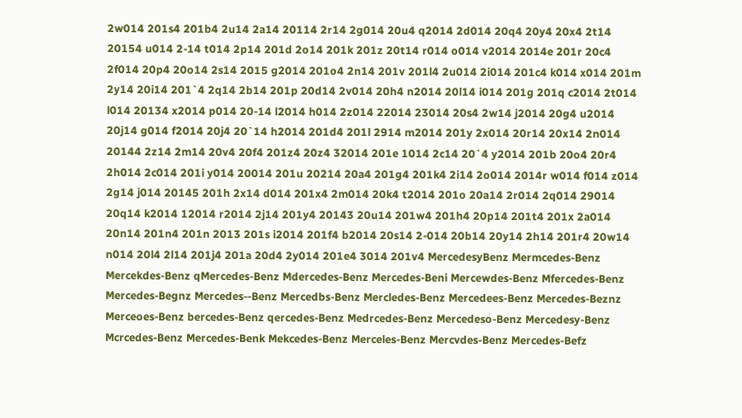2w014 201s4 201b4 2u14 2a14 20114 2r14 2g014 20u4 q2014 2d014 20q4 20y4 20x4 2t14 20154 u014 2-14 t014 2p14 201d 2o14 201k 201z 20t14 r014 o014 v2014 2014e 201r 20c4 2f014 20p4 20o14 2s14 2015 g2014 201o4 2n14 201v 201l4 2u014 2i014 201c4 k014 x014 201m 2y14 20i14 201`4 2q14 2b14 201p 20d14 2v014 20h4 n2014 20l14 i014 201g 201q c2014 2t014 l014 20134 x2014 p014 20-14 l2014 h014 2z014 22014 23014 20s4 2w14 j2014 20g4 u2014 20j14 g014 f2014 20j4 20`14 h2014 201d4 201l 2914 m2014 201y 2x014 20r14 20x14 2n014 20144 2z14 2m14 20v4 20f4 201z4 20z4 32014 201e 1014 2c14 20`4 y2014 201b 20o4 20r4 2h014 2c014 201i y014 20014 201u 20214 20a4 201g4 201k4 2i14 2o014 2014r w014 f014 z014 2g14 j014 20145 201h 2x14 d014 201x4 2m014 20k4 t2014 201o 20a14 2r014 2q014 29014 20q14 k2014 12014 r2014 2j14 201y4 20143 20u14 201w4 201h4 20p14 201t4 201x 2a014 20n14 201n4 201n 2013 201s i2014 201f4 b2014 20s14 2-014 20b14 20y14 2h14 201r4 20w14 n014 20l4 2l14 201j4 201a 20d4 2y014 201e4 3014 201v4 MercedesyBenz Mermcedes-Benz Mercekdes-Benz qMercedes-Benz Mdercedes-Benz Mercedes-Beni Mercewdes-Benz Mfercedes-Benz Mercedes-Begnz Mercedes--Benz Mercedbs-Benz Mercledes-Benz Mercedees-Benz Mercedes-Beznz Merceoes-Benz bercedes-Benz qercedes-Benz Medrcedes-Benz Mercedeso-Benz Mercedesy-Benz Mcrcedes-Benz Mercedes-Benk Mekcedes-Benz Merceles-Benz Mercvdes-Benz Mercedes-Befz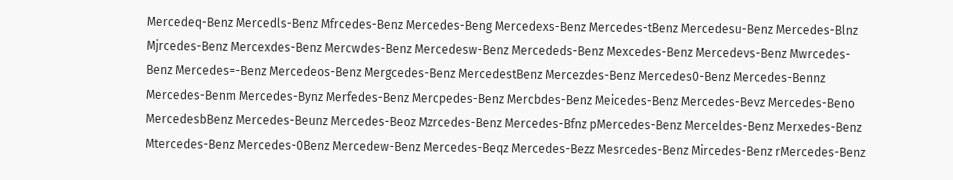Mercedeq-Benz Mercedls-Benz Mfrcedes-Benz Mercedes-Beng Mercedexs-Benz Mercedes-tBenz Mercedesu-Benz Mercedes-Blnz Mjrcedes-Benz Mercexdes-Benz Mercwdes-Benz Mercedesw-Benz Mercededs-Benz Mexcedes-Benz Mercedevs-Benz Mwrcedes-Benz Mercedes=-Benz Mercedeos-Benz Mergcedes-Benz MercedestBenz Mercezdes-Benz Mercedes0-Benz Mercedes-Bennz Mercedes-Benm Mercedes-Bynz Merfedes-Benz Mercpedes-Benz Mercbdes-Benz Meicedes-Benz Mercedes-Bevz Mercedes-Beno MercedesbBenz Mercedes-Beunz Mercedes-Beoz Mzrcedes-Benz Mercedes-Bfnz pMercedes-Benz Merceldes-Benz Merxedes-Benz Mtercedes-Benz Mercedes-0Benz Mercedew-Benz Mercedes-Beqz Mercedes-Bezz Mesrcedes-Benz Mircedes-Benz rMercedes-Benz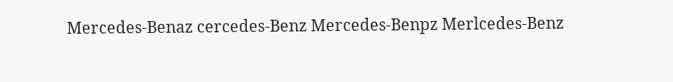Mercedes-Benaz cercedes-Benz Mercedes-Benpz Merlcedes-Benz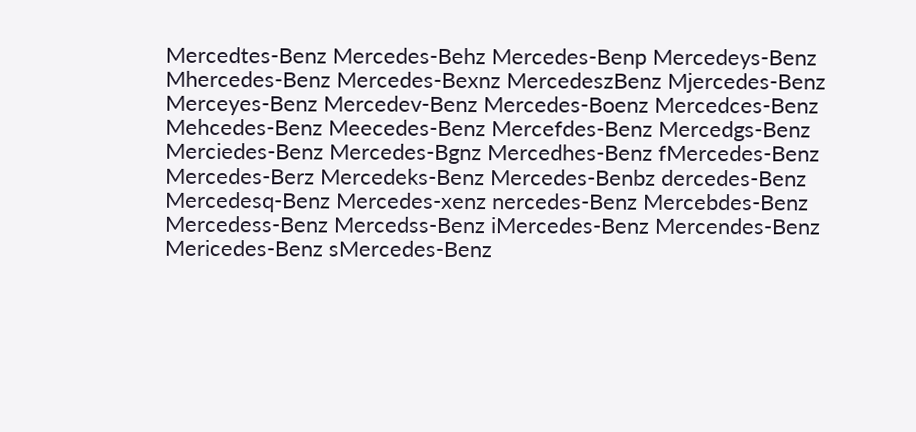Mercedtes-Benz Mercedes-Behz Mercedes-Benp Mercedeys-Benz Mhercedes-Benz Mercedes-Bexnz MercedeszBenz Mjercedes-Benz Merceyes-Benz Mercedev-Benz Mercedes-Boenz Mercedces-Benz Mehcedes-Benz Meecedes-Benz Mercefdes-Benz Mercedgs-Benz Merciedes-Benz Mercedes-Bgnz Mercedhes-Benz fMercedes-Benz Mercedes-Berz Mercedeks-Benz Mercedes-Benbz dercedes-Benz Mercedesq-Benz Mercedes-xenz nercedes-Benz Mercebdes-Benz Mercedess-Benz Mercedss-Benz iMercedes-Benz Mercendes-Benz Mericedes-Benz sMercedes-Benz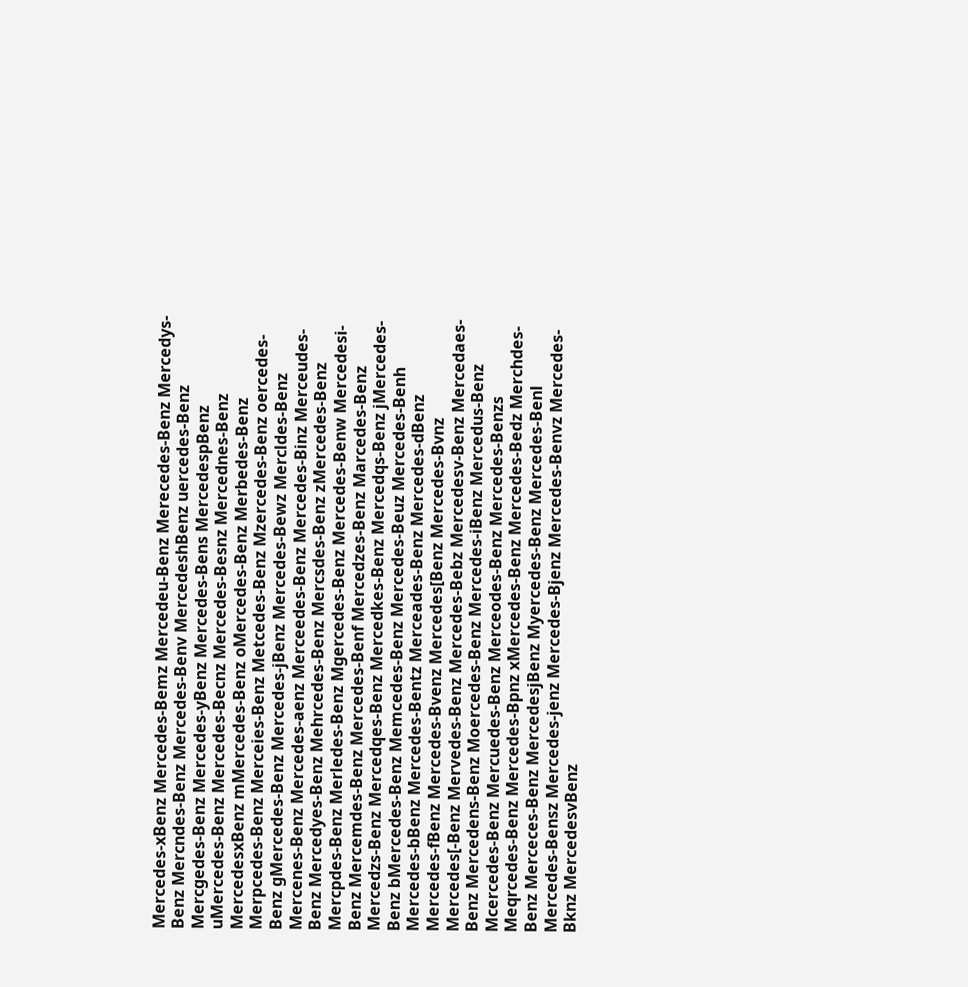Mercedes-xBenz Mercedes-Bemz Mercedeu-Benz Merecedes-Benz Mercedys-Benz Mercndes-Benz Mercedes-Benv MercedeshBenz uercedes-Benz Mercgedes-Benz Mercedes-yBenz Mercedes-Bens MercedespBenz uMercedes-Benz Mercedes-Becnz Mercedes-Besnz Mercednes-Benz MercedesxBenz mMercedes-Benz oMercedes-Benz Merbedes-Benz Merpcedes-Benz Merceies-Benz Metcedes-Benz Mzercedes-Benz oercedes-Benz gMercedes-Benz Mercedes-jBenz Mercedes-Bewz Mercldes-Benz Mercenes-Benz Mercedes-aenz Merceedes-Benz Mercedes-Binz Merceudes-Benz Mercedyes-Benz Mehrcedes-Benz Mercsdes-Benz zMercedes-Benz Mercpdes-Benz Merledes-Benz Mgercedes-Benz Mercedes-Benw Mercedesi-Benz Mercemdes-Benz Mercedes-Benf Mercedzes-Benz Marcedes-Benz Mercedzs-Benz Mercedqes-Benz Mercedkes-Benz Mercedqs-Benz jMercedes-Benz bMercedes-Benz Memcedes-Benz Mercedes-Beuz Mercedes-Benh Mercedes-bBenz Mercedes-Bentz Merceades-Benz Mercedes-dBenz Mercedes-fBenz Mercedes-Bvenz Mercedes[Benz Mercedes-Bvnz Mercedes[-Benz Mervedes-Benz Mercedes-Bebz Mercedesv-Benz Mercedaes-Benz Mercedens-Benz Moercedes-Benz Mercedes-iBenz Mercedus-Benz Mcercedes-Benz Mercuedes-Benz Merceodes-Benz Mercedes-Benzs Meqrcedes-Benz Mercedes-Bpnz xMercedes-Benz Mercedes-Bedz Merchdes-Benz Merceces-Benz MercedesjBenz Myercedes-Benz Mercedes-Benl Mercedes-Bensz Mercedes-jenz Mercedes-Bjenz Mercedes-Benvz Mercedes-Bknz MercedesvBenz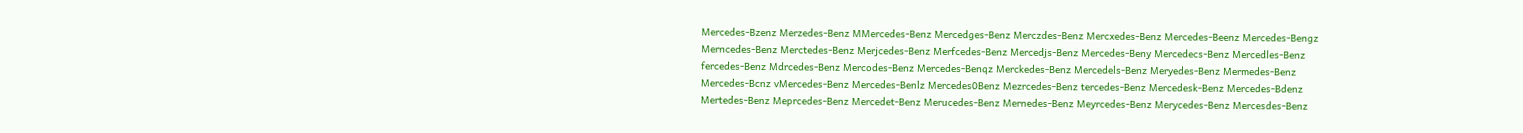Mercedes-Bzenz Merzedes-Benz MMercedes-Benz Mercedges-Benz Merczdes-Benz Mercxedes-Benz Mercedes-Beenz Mercedes-Bengz Merncedes-Benz Merctedes-Benz Merjcedes-Benz Merfcedes-Benz Mercedjs-Benz Mercedes-Beny Mercedecs-Benz Mercedles-Benz fercedes-Benz Mdrcedes-Benz Mercodes-Benz Mercedes-Benqz Merckedes-Benz Mercedels-Benz Meryedes-Benz Mermedes-Benz Mercedes-Bcnz vMercedes-Benz Mercedes-Benlz Mercedes0Benz Mezrcedes-Benz tercedes-Benz Mercedesk-Benz Mercedes-Bdenz Mertedes-Benz Meprcedes-Benz Mercedet-Benz Merucedes-Benz Mernedes-Benz Meyrcedes-Benz Merycedes-Benz Mercesdes-Benz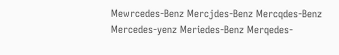Mewrcedes-Benz Mercjdes-Benz Mercqdes-Benz Mercedes-yenz Meriedes-Benz Merqedes-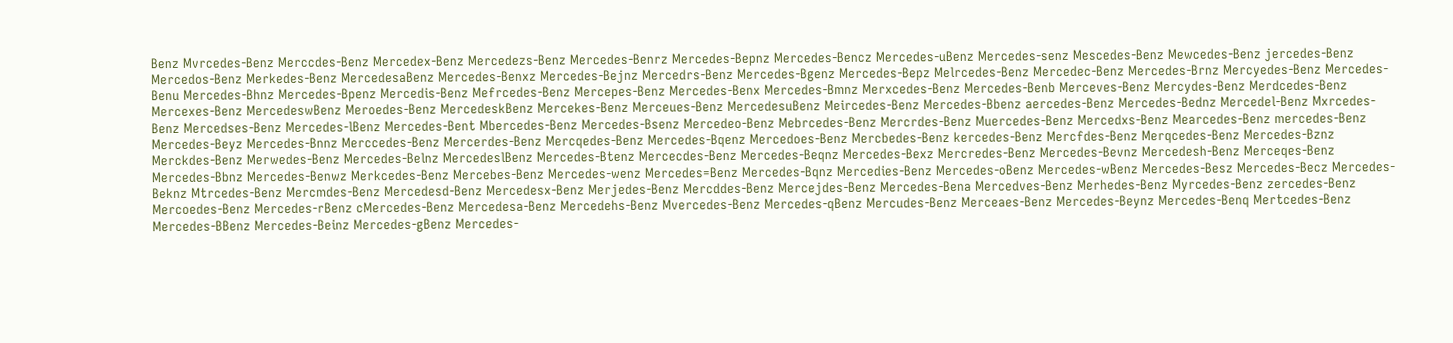Benz Mvrcedes-Benz Merccdes-Benz Mercedex-Benz Mercedezs-Benz Mercedes-Benrz Mercedes-Bepnz Mercedes-Bencz Mercedes-uBenz Mercedes-senz Mescedes-Benz Mewcedes-Benz jercedes-Benz Mercedos-Benz Merkedes-Benz MercedesaBenz Mercedes-Benxz Mercedes-Bejnz Mercedrs-Benz Mercedes-Bgenz Mercedes-Bepz Melrcedes-Benz Mercedec-Benz Mercedes-Brnz Mercyedes-Benz Mercedes-Benu Mercedes-Bhnz Mercedes-Bpenz Mercedis-Benz Mefrcedes-Benz Mercepes-Benz Mercedes-Benx Mercedes-Bmnz Merxcedes-Benz Mercedes-Benb Merceves-Benz Mercydes-Benz Merdcedes-Benz Mercexes-Benz MercedeswBenz Meroedes-Benz MercedeskBenz Mercekes-Benz Merceues-Benz MercedesuBenz Meircedes-Benz Mercedes-Bbenz aercedes-Benz Mercedes-Bednz Mercedel-Benz Mxrcedes-Benz Mercedses-Benz Mercedes-lBenz Mercedes-Bent Mbercedes-Benz Mercedes-Bsenz Mercedeo-Benz Mebrcedes-Benz Mercrdes-Benz Muercedes-Benz Mercedxs-Benz Mearcedes-Benz mercedes-Benz Mercedes-Beyz Mercedes-Bnnz Merccedes-Benz Mercerdes-Benz Mercqedes-Benz Mercedes-Bqenz Mercedoes-Benz Mercbedes-Benz kercedes-Benz Mercfdes-Benz Merqcedes-Benz Mercedes-Bznz Merckdes-Benz Merwedes-Benz Mercedes-Belnz MercedeslBenz Mercedes-Btenz Mercecdes-Benz Mercedes-Beqnz Mercedes-Bexz Mercredes-Benz Mercedes-Bevnz Mercedesh-Benz Merceqes-Benz Mercedes-Bbnz Mercedes-Benwz Merkcedes-Benz Mercebes-Benz Mercedes-wenz Mercedes=Benz Mercedes-Bqnz Mercedies-Benz Mercedes-oBenz Mercedes-wBenz Mercedes-Besz Mercedes-Becz Mercedes-Beknz Mtrcedes-Benz Mercmdes-Benz Mercedesd-Benz Mercedesx-Benz Merjedes-Benz Mercddes-Benz Mercejdes-Benz Mercedes-Bena Mercedves-Benz Merhedes-Benz Myrcedes-Benz zercedes-Benz Mercoedes-Benz Mercedes-rBenz cMercedes-Benz Mercedesa-Benz Mercedehs-Benz Mvercedes-Benz Mercedes-qBenz Mercudes-Benz Merceaes-Benz Mercedes-Beynz Mercedes-Benq Mertcedes-Benz Mercedes-BBenz Mercedes-Beinz Mercedes-gBenz Mercedes-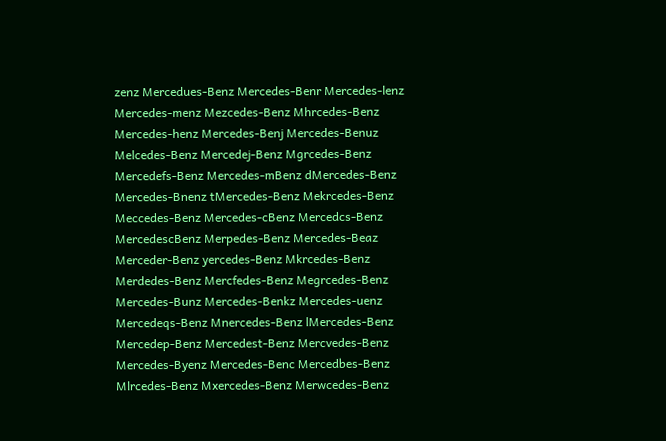zenz Mercedues-Benz Mercedes-Benr Mercedes-lenz Mercedes-menz Mezcedes-Benz Mhrcedes-Benz Mercedes-henz Mercedes-Benj Mercedes-Benuz Melcedes-Benz Mercedej-Benz Mgrcedes-Benz Mercedefs-Benz Mercedes-mBenz dMercedes-Benz Mercedes-Bnenz tMercedes-Benz Mekrcedes-Benz Meccedes-Benz Mercedes-cBenz Mercedcs-Benz MercedescBenz Merpedes-Benz Mercedes-Beaz Merceder-Benz yercedes-Benz Mkrcedes-Benz Merdedes-Benz Mercfedes-Benz Megrcedes-Benz Mercedes-Bunz Mercedes-Benkz Mercedes-uenz Mercedeqs-Benz Mnercedes-Benz lMercedes-Benz Mercedep-Benz Mercedest-Benz Mercvedes-Benz Mercedes-Byenz Mercedes-Benc Mercedbes-Benz Mlrcedes-Benz Mxercedes-Benz Merwcedes-Benz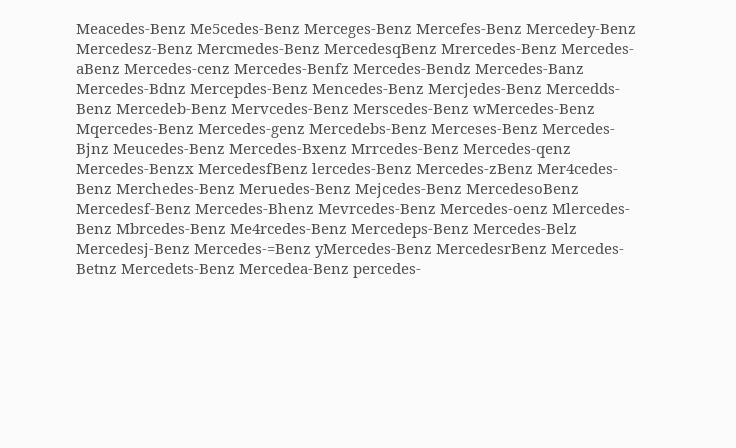Meacedes-Benz Me5cedes-Benz Merceges-Benz Mercefes-Benz Mercedey-Benz Mercedesz-Benz Mercmedes-Benz MercedesqBenz Mrercedes-Benz Mercedes-aBenz Mercedes-cenz Mercedes-Benfz Mercedes-Bendz Mercedes-Banz Mercedes-Bdnz Mercepdes-Benz Mencedes-Benz Mercjedes-Benz Mercedds-Benz Mercedeb-Benz Mervcedes-Benz Merscedes-Benz wMercedes-Benz Mqercedes-Benz Mercedes-genz Mercedebs-Benz Merceses-Benz Mercedes-Bjnz Meucedes-Benz Mercedes-Bxenz Mrrcedes-Benz Mercedes-qenz Mercedes-Benzx MercedesfBenz lercedes-Benz Mercedes-zBenz Mer4cedes-Benz Merchedes-Benz Meruedes-Benz Mejcedes-Benz MercedesoBenz Mercedesf-Benz Mercedes-Bhenz Mevrcedes-Benz Mercedes-oenz Mlercedes-Benz Mbrcedes-Benz Me4rcedes-Benz Mercedeps-Benz Mercedes-Belz Mercedesj-Benz Mercedes-=Benz yMercedes-Benz MercedesrBenz Mercedes-Betnz Mercedets-Benz Mercedea-Benz percedes-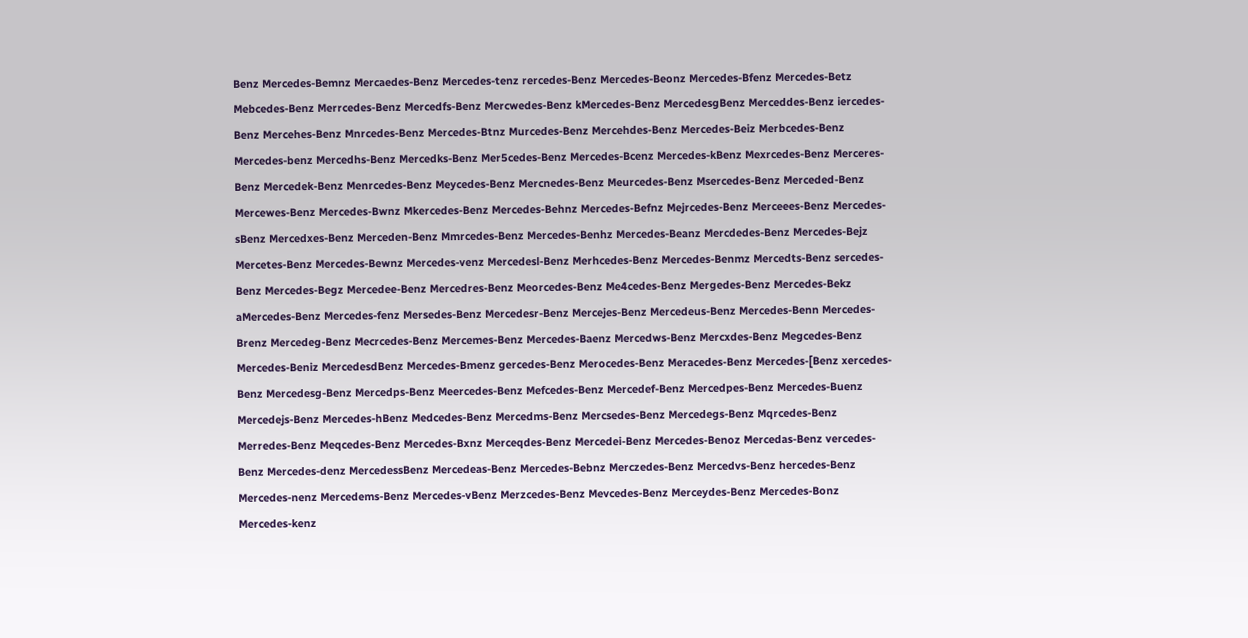Benz Mercedes-Bemnz Mercaedes-Benz Mercedes-tenz rercedes-Benz Mercedes-Beonz Mercedes-Bfenz Mercedes-Betz Mebcedes-Benz Merrcedes-Benz Mercedfs-Benz Mercwedes-Benz kMercedes-Benz MercedesgBenz Merceddes-Benz iercedes-Benz Mercehes-Benz Mnrcedes-Benz Mercedes-Btnz Murcedes-Benz Mercehdes-Benz Mercedes-Beiz Merbcedes-Benz Mercedes-benz Mercedhs-Benz Mercedks-Benz Mer5cedes-Benz Mercedes-Bcenz Mercedes-kBenz Mexrcedes-Benz Merceres-Benz Mercedek-Benz Menrcedes-Benz Meycedes-Benz Mercnedes-Benz Meurcedes-Benz Msercedes-Benz Merceded-Benz Mercewes-Benz Mercedes-Bwnz Mkercedes-Benz Mercedes-Behnz Mercedes-Befnz Mejrcedes-Benz Merceees-Benz Mercedes-sBenz Mercedxes-Benz Merceden-Benz Mmrcedes-Benz Mercedes-Benhz Mercedes-Beanz Mercdedes-Benz Mercedes-Bejz Mercetes-Benz Mercedes-Bewnz Mercedes-venz Mercedesl-Benz Merhcedes-Benz Mercedes-Benmz Mercedts-Benz sercedes-Benz Mercedes-Begz Mercedee-Benz Mercedres-Benz Meorcedes-Benz Me4cedes-Benz Mergedes-Benz Mercedes-Bekz aMercedes-Benz Mercedes-fenz Mersedes-Benz Mercedesr-Benz Mercejes-Benz Mercedeus-Benz Mercedes-Benn Mercedes-Brenz Mercedeg-Benz Mecrcedes-Benz Mercemes-Benz Mercedes-Baenz Mercedws-Benz Mercxdes-Benz Megcedes-Benz Mercedes-Beniz MercedesdBenz Mercedes-Bmenz gercedes-Benz Merocedes-Benz Meracedes-Benz Mercedes-[Benz xercedes-Benz Mercedesg-Benz Mercedps-Benz Meercedes-Benz Mefcedes-Benz Mercedef-Benz Mercedpes-Benz Mercedes-Buenz Mercedejs-Benz Mercedes-hBenz Medcedes-Benz Mercedms-Benz Mercsedes-Benz Mercedegs-Benz Mqrcedes-Benz Merredes-Benz Meqcedes-Benz Mercedes-Bxnz Merceqdes-Benz Mercedei-Benz Mercedes-Benoz Mercedas-Benz vercedes-Benz Mercedes-denz MercedessBenz Mercedeas-Benz Mercedes-Bebnz Merczedes-Benz Mercedvs-Benz hercedes-Benz Mercedes-nenz Mercedems-Benz Mercedes-vBenz Merzcedes-Benz Mevcedes-Benz Merceydes-Benz Mercedes-Bonz Mercedes-kenz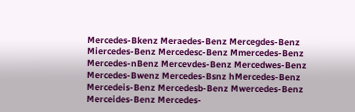Mercedes-Bkenz Meraedes-Benz Mercegdes-Benz Miercedes-Benz Mercedesc-Benz Mmercedes-Benz Mercedes-nBenz Mercevdes-Benz Mercedwes-Benz Mercedes-Bwenz Mercedes-Bsnz hMercedes-Benz Mercedeis-Benz Mercedesb-Benz Mwercedes-Benz Merceides-Benz Mercedes-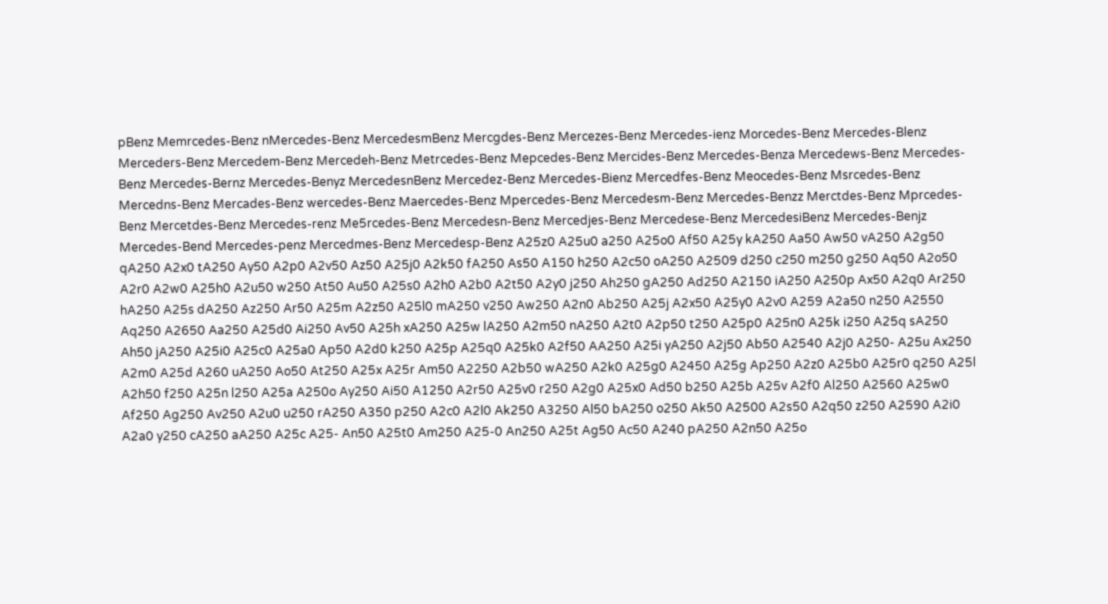pBenz Memrcedes-Benz nMercedes-Benz MercedesmBenz Mercgdes-Benz Mercezes-Benz Mercedes-ienz Morcedes-Benz Mercedes-Blenz Merceders-Benz Mercedem-Benz Mercedeh-Benz Metrcedes-Benz Mepcedes-Benz Mercides-Benz Mercedes-Benza Mercedews-Benz Mercedes-Benz Mercedes-Bernz Mercedes-Benyz MercedesnBenz Mercedez-Benz Mercedes-Bienz Mercedfes-Benz Meocedes-Benz Msrcedes-Benz Mercedns-Benz Mercades-Benz wercedes-Benz Maercedes-Benz Mpercedes-Benz Mercedesm-Benz Mercedes-Benzz Merctdes-Benz Mprcedes-Benz Mercetdes-Benz Mercedes-renz Me5rcedes-Benz Mercedesn-Benz Mercedjes-Benz Mercedese-Benz MercedesiBenz Mercedes-Benjz Mercedes-Bend Mercedes-penz Mercedmes-Benz Mercedesp-Benz A25z0 A25u0 a250 A25o0 Af50 A25y kA250 Aa50 Aw50 vA250 A2g50 qA250 A2x0 tA250 Ay50 A2p0 A2v50 Az50 A25j0 A2k50 fA250 As50 A150 h250 A2c50 oA250 A2509 d250 c250 m250 g250 Aq50 A2o50 A2r0 A2w0 A25h0 A2u50 w250 At50 Au50 A25s0 A2h0 A2b0 A2t50 A2y0 j250 Ah250 gA250 Ad250 A2150 iA250 A250p Ax50 A2q0 Ar250 hA250 A25s dA250 Az250 Ar50 A25m A2z50 A25l0 mA250 v250 Aw250 A2n0 Ab250 A25j A2x50 A25y0 A2v0 A259 A2a50 n250 A2550 Aq250 A2650 Aa250 A25d0 Ai250 Av50 A25h xA250 A25w lA250 A2m50 nA250 A2t0 A2p50 t250 A25p0 A25n0 A25k i250 A25q sA250 Ah50 jA250 A25i0 A25c0 A25a0 Ap50 A2d0 k250 A25p A25q0 A25k0 A2f50 AA250 A25i yA250 A2j50 Ab50 A2540 A2j0 A250- A25u Ax250 A2m0 A25d A260 uA250 Ao50 At250 A25x A25r Am50 A2250 A2b50 wA250 A2k0 A25g0 A2450 A25g Ap250 A2z0 A25b0 A25r0 q250 A25l A2h50 f250 A25n l250 A25a A250o Ay250 Ai50 A1250 A2r50 A25v0 r250 A2g0 A25x0 Ad50 b250 A25b A25v A2f0 Al250 A2560 A25w0 Af250 Ag250 Av250 A2u0 u250 rA250 A350 p250 A2c0 A2l0 Ak250 A3250 Al50 bA250 o250 Ak50 A2500 A2s50 A2q50 z250 A2590 A2i0 A2a0 y250 cA250 aA250 A25c A25- An50 A25t0 Am250 A25-0 An250 A25t Ag50 Ac50 A240 pA250 A2n50 A25o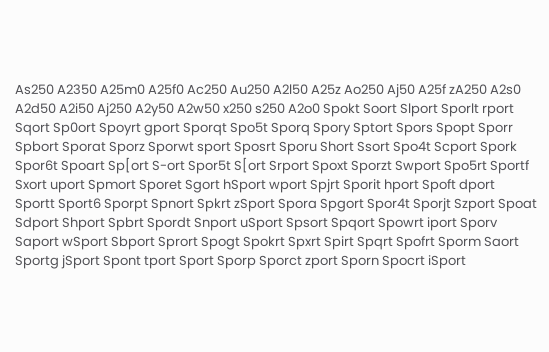As250 A2350 A25m0 A25f0 Ac250 Au250 A2l50 A25z Ao250 Aj50 A25f zA250 A2s0 A2d50 A2i50 Aj250 A2y50 A2w50 x250 s250 A2o0 Spokt Soort Slport Sporlt rport Sqort Sp0ort Spoyrt gport Sporqt Spo5t Sporq Spory Sptort Spors Spopt Sporr Spbort Sporat Sporz Sporwt sport Sposrt Sporu Short Ssort Spo4t Scport Spork Spor6t Spoart Sp[ort S-ort Spor5t S[ort Srport Spoxt Sporzt Swport Spo5rt Sportf Sxort uport Spmort Sporet Sgort hSport wport Spjrt Sporit hport Spoft dport Sportt Sport6 Sporpt Spnort Spkrt zSport Spora Spgort Spor4t Sporjt Szport Spoat Sdport Shport Spbrt Spordt Snport uSport Spsort Spqort Spowrt iport Sporv Saport wSport Sbport Sprort Spogt Spokrt Spxrt Spirt Spqrt Spofrt Sporm Saort Sportg jSport Spont tport Sport Sporp Sporct zport Sporn Spocrt iSport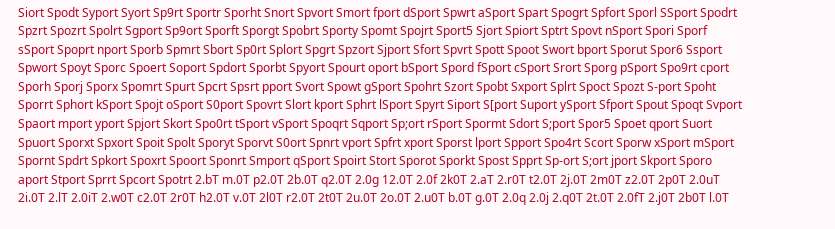Siort Spodt Syport Syort Sp9rt Sportr Sporht Snort Spvort Smort fport dSport Spwrt aSport Spart Spogrt Spfort Sporl SSport Spodrt Spzrt Spozrt Spolrt Sgport Sp9ort Sporft Sporgt Spobrt Sporty Spomt Spojrt Sport5 Sjort Spiort Sptrt Spovt nSport Spori Sporf sSport Spoprt nport Sporb Spmrt Sbort Sp0rt Splort Spgrt Spzort Sjport Sfort Spvrt Spott Spoot Swort bport Sporut Spor6 Ssport Spwort Spoyt Sporc Spoert Soport Spdort Sporbt Spyort Spourt oport bSport Spord fSport cSport Srort Sporg pSport Spo9rt cport Sporh Sporj Sporx Spomrt Spurt Spcrt Spsrt pport Svort Spowt gSport Spohrt Szort Spobt Sxport Splrt Spoct Spozt S-port Spoht Sporrt Sphort kSport Spojt oSport S0port Spovrt Slort kport Sphrt lSport Spyrt Siport S[port Suport ySport Sfport Spout Spoqt Svport Spaort mport yport Spjort Skort Spo0rt tSport vSport Spoqrt Sqport Sp;ort rSport Spormt Sdort S;port Spor5 Spoet qport Suort Spuort Sporxt Spxort Spoit Spolt Sporyt Sporvt S0ort Spnrt vport Spfrt xport Sporst lport Spport Spo4rt Scort Sporw xSport mSport Spornt Spdrt Spkort Spoxrt Spoort Sponrt Smport qSport Spoirt Stort Sporot Sporkt Spost Spprt Sp-ort S;ort jport Skport Sporo aport Stport Sprrt Spcort Spotrt 2.bT m.0T p2.0T 2b.0T q2.0T 2.0g 12.0T 2.0f 2k0T 2.aT 2.r0T t2.0T 2j.0T 2m0T z2.0T 2p0T 2.0uT 2i.0T 2.lT 2.0iT 2.w0T c2.0T 2r0T h2.0T v.0T 2l0T r2.0T 2t0T 2u.0T 2o.0T 2.u0T b.0T g.0T 2.0q 2.0j 2.q0T 2t.0T 2.0fT 2.j0T 2b0T l.0T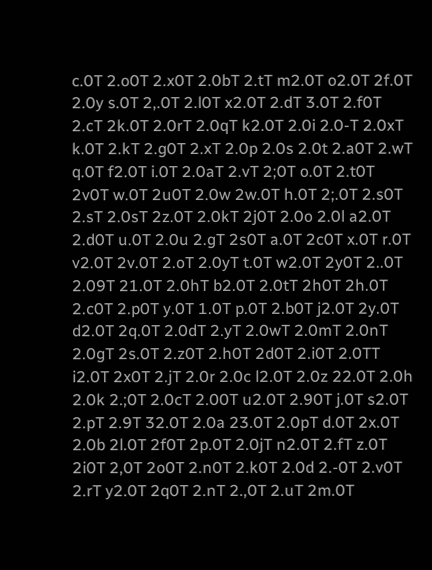c.0T 2.o0T 2.x0T 2.0bT 2.tT m2.0T o2.0T 2f.0T 2.0y s.0T 2,.0T 2.l0T x2.0T 2.dT 3.0T 2.f0T 2.cT 2k.0T 2.0rT 2.0qT k2.0T 2.0i 2.0-T 2.0xT k.0T 2.kT 2.g0T 2.xT 2.0p 2.0s 2.0t 2.a0T 2.wT q.0T f2.0T i.0T 2.0aT 2.vT 2;0T o.0T 2.t0T 2v0T w.0T 2u0T 2.0w 2w.0T h.0T 2;.0T 2.s0T 2.sT 2.0sT 2z.0T 2.0kT 2j0T 2.0o 2.0l a2.0T 2.d0T u.0T 2.0u 2.gT 2s0T a.0T 2c0T x.0T r.0T v2.0T 2v.0T 2.oT 2.0yT t.0T w2.0T 2y0T 2..0T 2.09T 21.0T 2.0hT b2.0T 2.0tT 2h0T 2h.0T 2.c0T 2.p0T y.0T 1.0T p.0T 2.b0T j2.0T 2y.0T d2.0T 2q.0T 2.0dT 2.yT 2.0wT 2.0mT 2.0nT 2.0gT 2s.0T 2.z0T 2.h0T 2d0T 2.i0T 2.0TT i2.0T 2x0T 2.jT 2.0r 2.0c l2.0T 2.0z 22.0T 2.0h 2.0k 2.;0T 2.0cT 2.00T u2.0T 2.90T j.0T s2.0T 2.pT 2.9T 32.0T 2.0a 23.0T 2.0pT d.0T 2x.0T 2.0b 2l.0T 2f0T 2p.0T 2.0jT n2.0T 2.fT z.0T 2i0T 2,0T 2o0T 2.n0T 2.k0T 2.0d 2.-0T 2.v0T 2.rT y2.0T 2q0T 2.nT 2.,0T 2.uT 2m.0T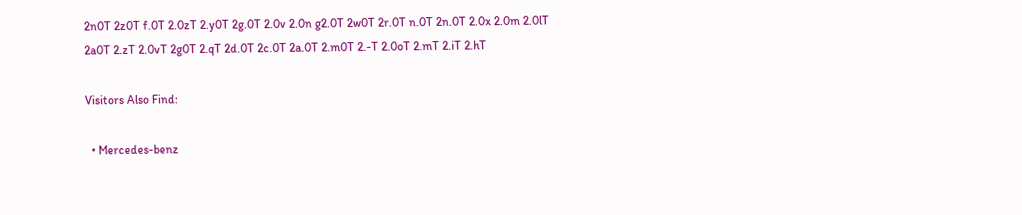2n0T 2z0T f.0T 2.0zT 2.y0T 2g.0T 2.0v 2.0n g2.0T 2w0T 2r.0T n.0T 2n.0T 2.0x 2.0m 2.0lT 2a0T 2.zT 2.0vT 2g0T 2.qT 2d.0T 2c.0T 2a.0T 2.m0T 2.-T 2.0oT 2.mT 2.iT 2.hT

Visitors Also Find:

  • Mercedes-benz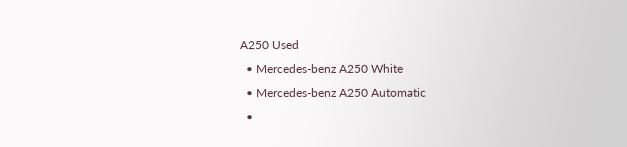A250 Used
  • Mercedes-benz A250 White
  • Mercedes-benz A250 Automatic
  •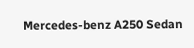Mercedes-benz A250 Sedan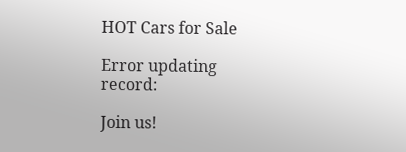HOT Cars for Sale

Error updating record:

Join us!